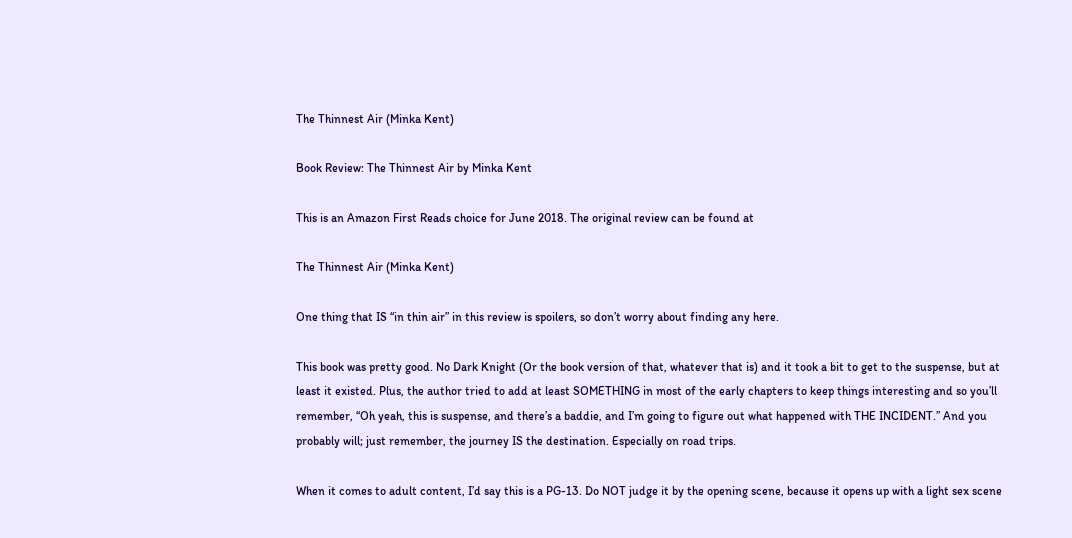The Thinnest Air (Minka Kent)

Book Review: The Thinnest Air by Minka Kent

This is an Amazon First Reads choice for June 2018. The original review can be found at

The Thinnest Air (Minka Kent)

One thing that IS “in thin air” in this review is spoilers, so don’t worry about finding any here.

This book was pretty good. No Dark Knight (Or the book version of that, whatever that is) and it took a bit to get to the suspense, but at least it existed. Plus, the author tried to add at least SOMETHING in most of the early chapters to keep things interesting and so you’ll remember, “Oh yeah, this is suspense, and there’s a baddie, and I’m going to figure out what happened with THE INCIDENT.” And you probably will; just remember, the journey IS the destination. Especially on road trips.

When it comes to adult content, I’d say this is a PG-13. Do NOT judge it by the opening scene, because it opens up with a light sex scene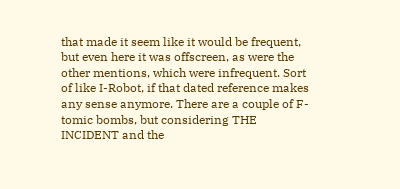that made it seem like it would be frequent, but even here it was offscreen, as were the other mentions, which were infrequent. Sort of like I-Robot, if that dated reference makes any sense anymore. There are a couple of F-tomic bombs, but considering THE INCIDENT and the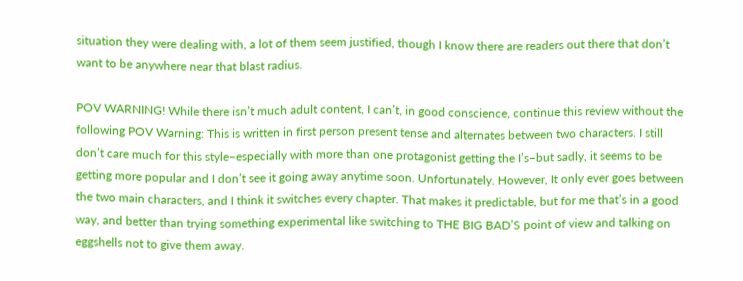situation they were dealing with, a lot of them seem justified, though I know there are readers out there that don’t want to be anywhere near that blast radius.

POV WARNING! While there isn’t much adult content, I can’t, in good conscience, continue this review without the following POV Warning: This is written in first person present tense and alternates between two characters. I still don’t care much for this style–especially with more than one protagonist getting the I’s–but sadly, it seems to be getting more popular and I don’t see it going away anytime soon. Unfortunately. However, It only ever goes between the two main characters, and I think it switches every chapter. That makes it predictable, but for me that’s in a good way, and better than trying something experimental like switching to THE BIG BAD’S point of view and talking on eggshells not to give them away.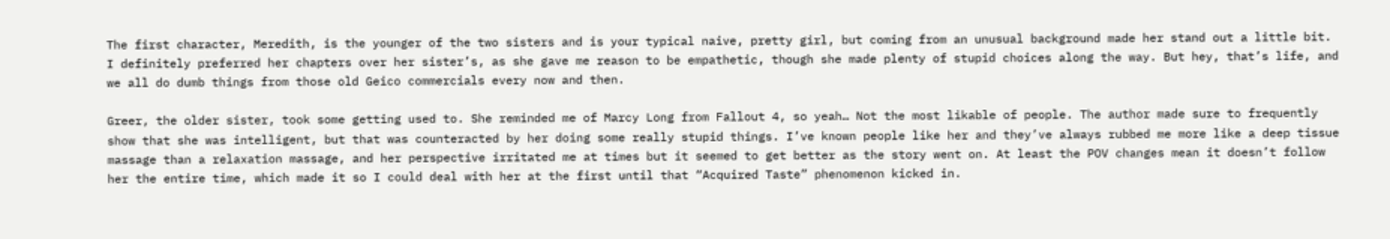The first character, Meredith, is the younger of the two sisters and is your typical naive, pretty girl, but coming from an unusual background made her stand out a little bit. I definitely preferred her chapters over her sister’s, as she gave me reason to be empathetic, though she made plenty of stupid choices along the way. But hey, that’s life, and we all do dumb things from those old Geico commercials every now and then.

Greer, the older sister, took some getting used to. She reminded me of Marcy Long from Fallout 4, so yeah… Not the most likable of people. The author made sure to frequently show that she was intelligent, but that was counteracted by her doing some really stupid things. I’ve known people like her and they’ve always rubbed me more like a deep tissue massage than a relaxation massage, and her perspective irritated me at times but it seemed to get better as the story went on. At least the POV changes mean it doesn’t follow her the entire time, which made it so I could deal with her at the first until that “Acquired Taste” phenomenon kicked in.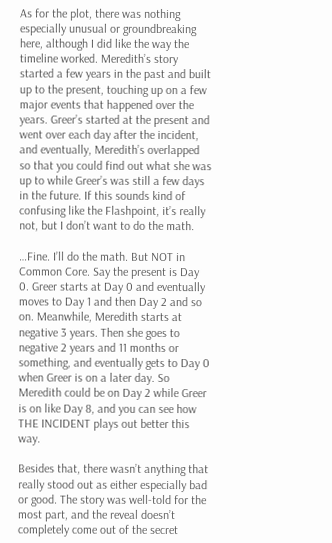As for the plot, there was nothing especially unusual or groundbreaking here, although I did like the way the timeline worked. Meredith’s story started a few years in the past and built up to the present, touching up on a few major events that happened over the years. Greer’s started at the present and went over each day after the incident, and eventually, Meredith’s overlapped so that you could find out what she was up to while Greer’s was still a few days in the future. If this sounds kind of confusing like the Flashpoint, it’s really not, but I don’t want to do the math.

…Fine. I’ll do the math. But NOT in Common Core. Say the present is Day 0. Greer starts at Day 0 and eventually moves to Day 1 and then Day 2 and so on. Meanwhile, Meredith starts at negative 3 years. Then she goes to negative 2 years and 11 months or something, and eventually gets to Day 0 when Greer is on a later day. So Meredith could be on Day 2 while Greer is on like Day 8, and you can see how THE INCIDENT plays out better this way.

Besides that, there wasn’t anything that really stood out as either especially bad or good. The story was well-told for the most part, and the reveal doesn’t completely come out of the secret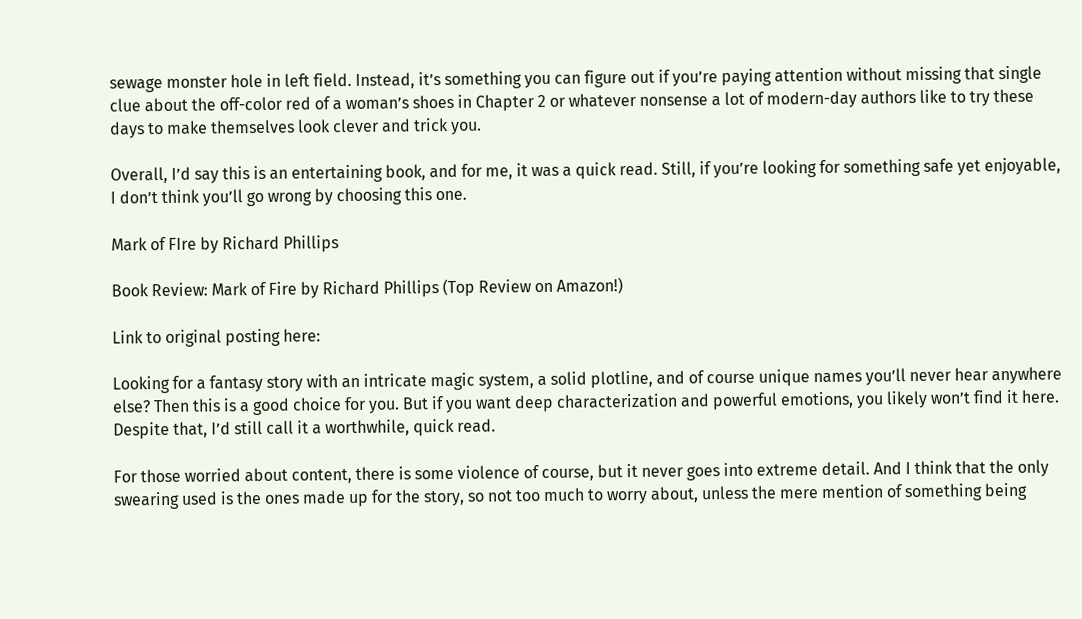sewage monster hole in left field. Instead, it’s something you can figure out if you’re paying attention without missing that single clue about the off-color red of a woman’s shoes in Chapter 2 or whatever nonsense a lot of modern-day authors like to try these days to make themselves look clever and trick you.

Overall, I’d say this is an entertaining book, and for me, it was a quick read. Still, if you’re looking for something safe yet enjoyable, I don’t think you’ll go wrong by choosing this one.

Mark of FIre by Richard Phillips

Book Review: Mark of Fire by Richard Phillips (Top Review on Amazon!)

Link to original posting here:

Looking for a fantasy story with an intricate magic system, a solid plotline, and of course unique names you’ll never hear anywhere else? Then this is a good choice for you. But if you want deep characterization and powerful emotions, you likely won’t find it here. Despite that, I’d still call it a worthwhile, quick read.

For those worried about content, there is some violence of course, but it never goes into extreme detail. And I think that the only swearing used is the ones made up for the story, so not too much to worry about, unless the mere mention of something being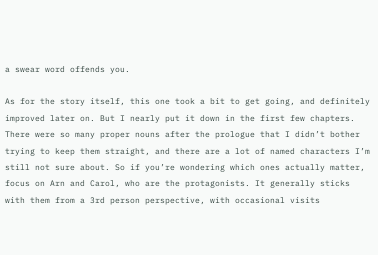a swear word offends you.

As for the story itself, this one took a bit to get going, and definitely improved later on. But I nearly put it down in the first few chapters. There were so many proper nouns after the prologue that I didn’t bother trying to keep them straight, and there are a lot of named characters I’m still not sure about. So if you’re wondering which ones actually matter, focus on Arn and Carol, who are the protagonists. It generally sticks with them from a 3rd person perspective, with occasional visits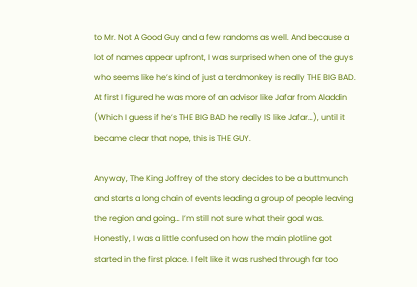to Mr. Not A Good Guy and a few randoms as well. And because a lot of names appear upfront, I was surprised when one of the guys who seems like he’s kind of just a terdmonkey is really THE BIG BAD. At first I figured he was more of an advisor like Jafar from Aladdin (Which I guess if he’s THE BIG BAD he really IS like Jafar…), until it became clear that nope, this is THE GUY.

Anyway, The King Joffrey of the story decides to be a buttmunch and starts a long chain of events leading a group of people leaving the region and going… I’m still not sure what their goal was. Honestly, I was a little confused on how the main plotline got started in the first place. I felt like it was rushed through far too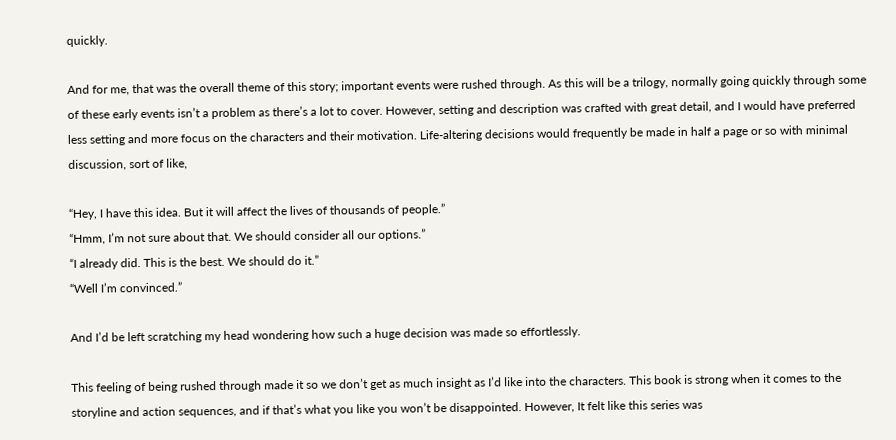quickly.

And for me, that was the overall theme of this story; important events were rushed through. As this will be a trilogy, normally going quickly through some of these early events isn’t a problem as there’s a lot to cover. However, setting and description was crafted with great detail, and I would have preferred less setting and more focus on the characters and their motivation. Life-altering decisions would frequently be made in half a page or so with minimal discussion, sort of like,

“Hey, I have this idea. But it will affect the lives of thousands of people.”
“Hmm, I’m not sure about that. We should consider all our options.”
“I already did. This is the best. We should do it.”
“Well I’m convinced.”

And I’d be left scratching my head wondering how such a huge decision was made so effortlessly.

This feeling of being rushed through made it so we don’t get as much insight as I’d like into the characters. This book is strong when it comes to the storyline and action sequences, and if that’s what you like you won’t be disappointed. However, It felt like this series was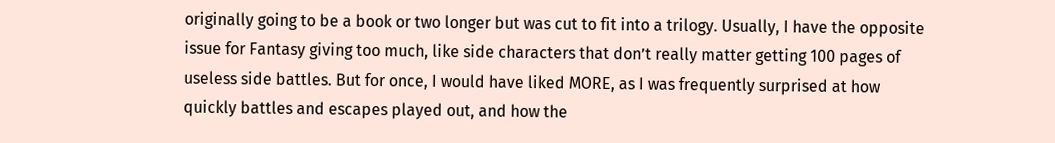originally going to be a book or two longer but was cut to fit into a trilogy. Usually, I have the opposite issue for Fantasy giving too much, like side characters that don’t really matter getting 100 pages of useless side battles. But for once, I would have liked MORE, as I was frequently surprised at how quickly battles and escapes played out, and how the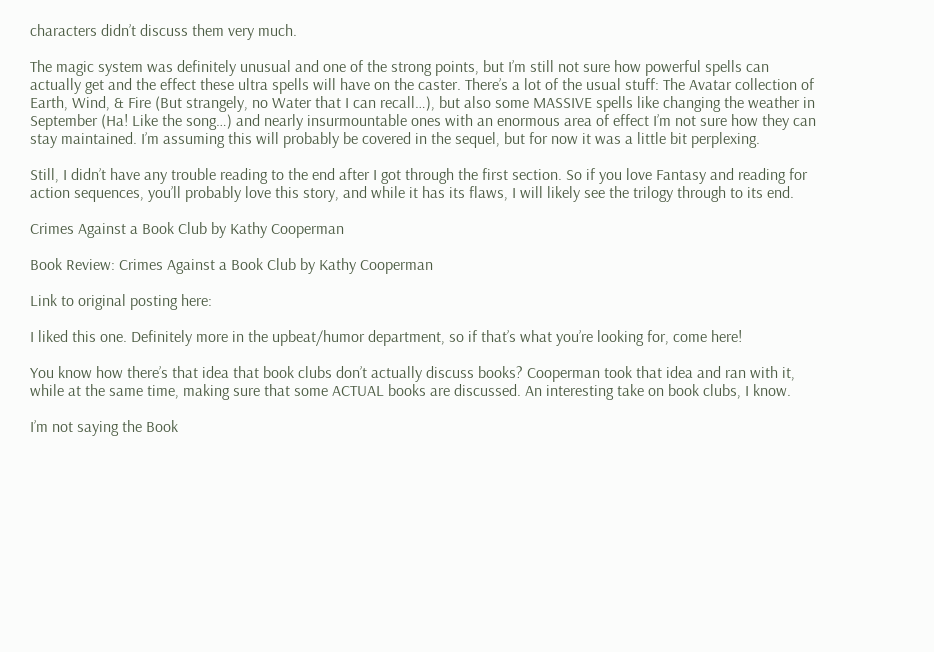characters didn’t discuss them very much.

The magic system was definitely unusual and one of the strong points, but I’m still not sure how powerful spells can actually get and the effect these ultra spells will have on the caster. There’s a lot of the usual stuff: The Avatar collection of Earth, Wind, & Fire (But strangely, no Water that I can recall…), but also some MASSIVE spells like changing the weather in September (Ha! Like the song…) and nearly insurmountable ones with an enormous area of effect I’m not sure how they can stay maintained. I’m assuming this will probably be covered in the sequel, but for now it was a little bit perplexing.

Still, I didn’t have any trouble reading to the end after I got through the first section. So if you love Fantasy and reading for action sequences, you’ll probably love this story, and while it has its flaws, I will likely see the trilogy through to its end.

Crimes Against a Book Club by Kathy Cooperman

Book Review: Crimes Against a Book Club by Kathy Cooperman

Link to original posting here:

I liked this one. Definitely more in the upbeat/humor department, so if that’s what you’re looking for, come here!

You know how there’s that idea that book clubs don’t actually discuss books? Cooperman took that idea and ran with it, while at the same time, making sure that some ACTUAL books are discussed. An interesting take on book clubs, I know.

I’m not saying the Book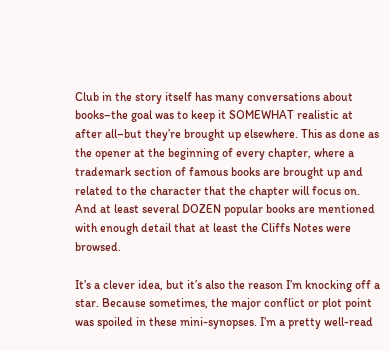Club in the story itself has many conversations about books–the goal was to keep it SOMEWHAT realistic at after all–but they’re brought up elsewhere. This as done as the opener at the beginning of every chapter, where a trademark section of famous books are brought up and related to the character that the chapter will focus on. And at least several DOZEN popular books are mentioned with enough detail that at least the Cliffs Notes were browsed.

It’s a clever idea, but it’s also the reason I’m knocking off a star. Because sometimes, the major conflict or plot point was spoiled in these mini-synopses. I’m a pretty well-read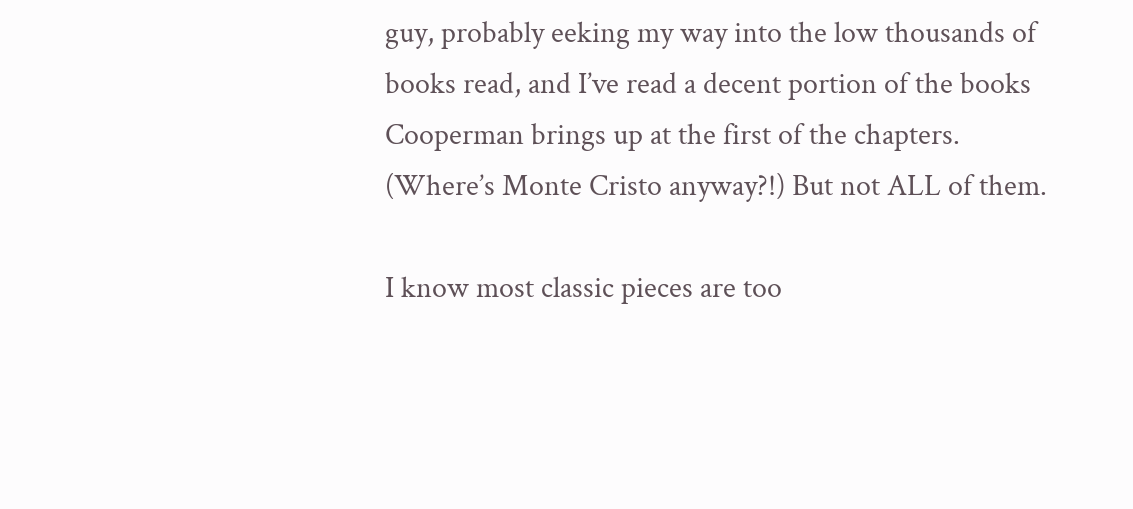guy, probably eeking my way into the low thousands of books read, and I’ve read a decent portion of the books Cooperman brings up at the first of the chapters. (Where’s Monte Cristo anyway?!) But not ALL of them.

I know most classic pieces are too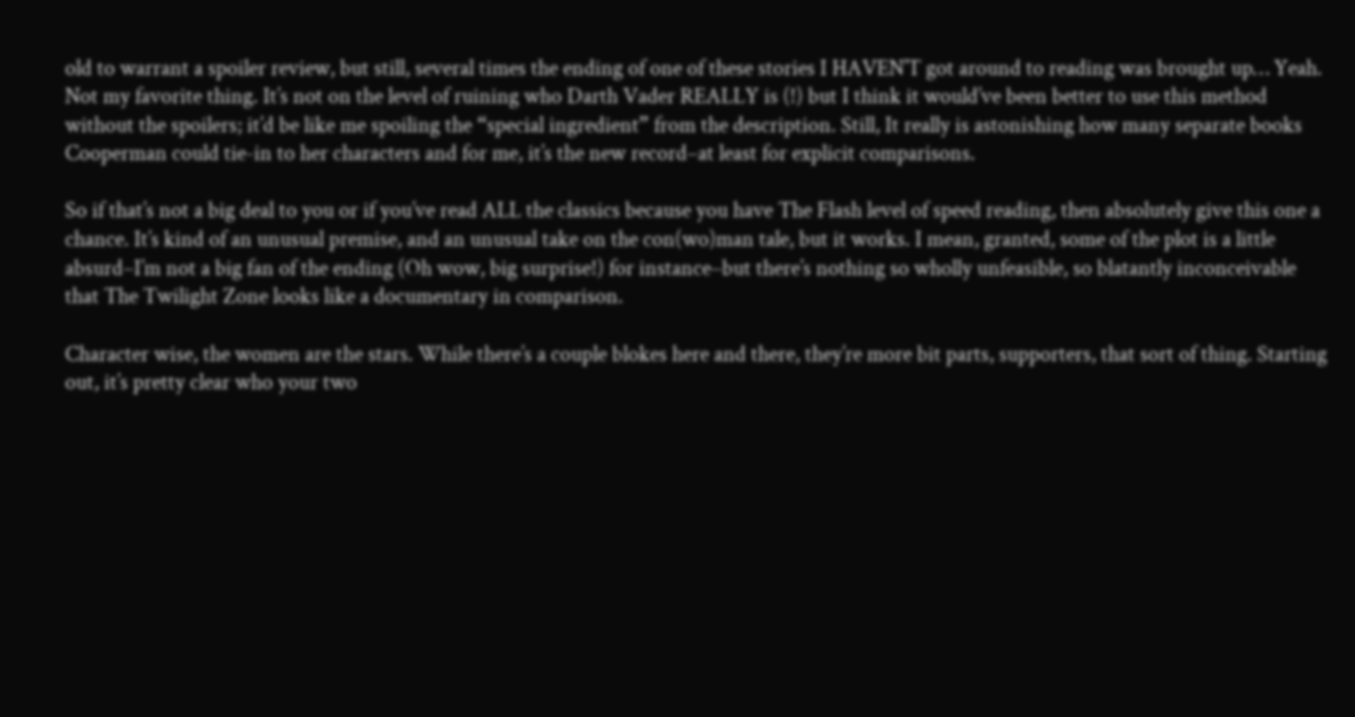old to warrant a spoiler review, but still, several times the ending of one of these stories I HAVEN’T got around to reading was brought up… Yeah. Not my favorite thing. It’s not on the level of ruining who Darth Vader REALLY is (!) but I think it would’ve been better to use this method without the spoilers; it’d be like me spoiling the “special ingredient” from the description. Still, It really is astonishing how many separate books Cooperman could tie-in to her characters and for me, it’s the new record–at least for explicit comparisons.

So if that’s not a big deal to you or if you’ve read ALL the classics because you have The Flash level of speed reading, then absolutely give this one a chance. It’s kind of an unusual premise, and an unusual take on the con(wo)man tale, but it works. I mean, granted, some of the plot is a little absurd–I’m not a big fan of the ending (Oh wow, big surprise!) for instance–but there’s nothing so wholly unfeasible, so blatantly inconceivable that The Twilight Zone looks like a documentary in comparison.

Character wise, the women are the stars. While there’s a couple blokes here and there, they’re more bit parts, supporters, that sort of thing. Starting out, it’s pretty clear who your two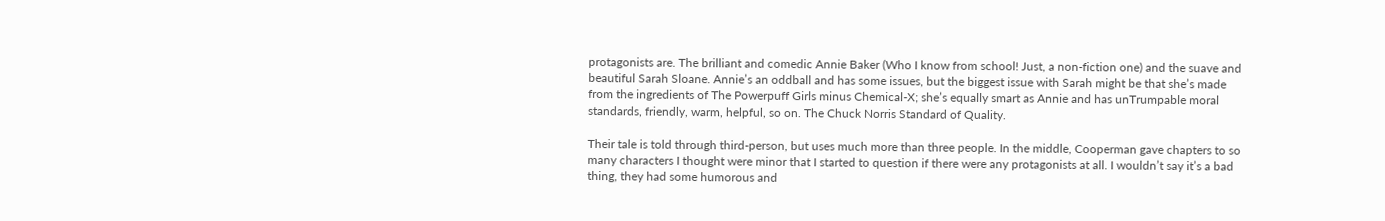protagonists are. The brilliant and comedic Annie Baker (Who I know from school! Just, a non-fiction one) and the suave and beautiful Sarah Sloane. Annie’s an oddball and has some issues, but the biggest issue with Sarah might be that she’s made from the ingredients of The Powerpuff Girls minus Chemical-X; she’s equally smart as Annie and has unTrumpable moral standards, friendly, warm, helpful, so on. The Chuck Norris Standard of Quality.

Their tale is told through third-person, but uses much more than three people. In the middle, Cooperman gave chapters to so many characters I thought were minor that I started to question if there were any protagonists at all. I wouldn’t say it’s a bad thing, they had some humorous and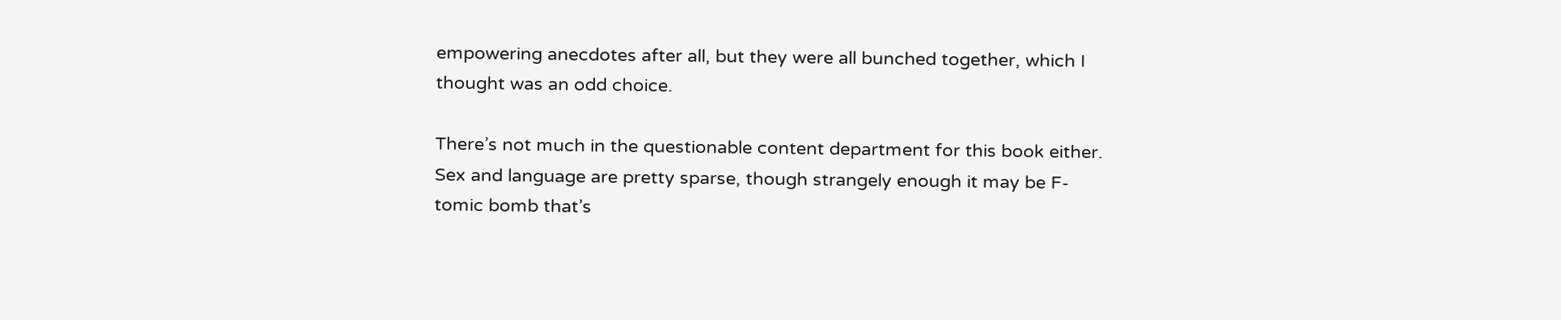empowering anecdotes after all, but they were all bunched together, which I thought was an odd choice.

There’s not much in the questionable content department for this book either. Sex and language are pretty sparse, though strangely enough it may be F-tomic bomb that’s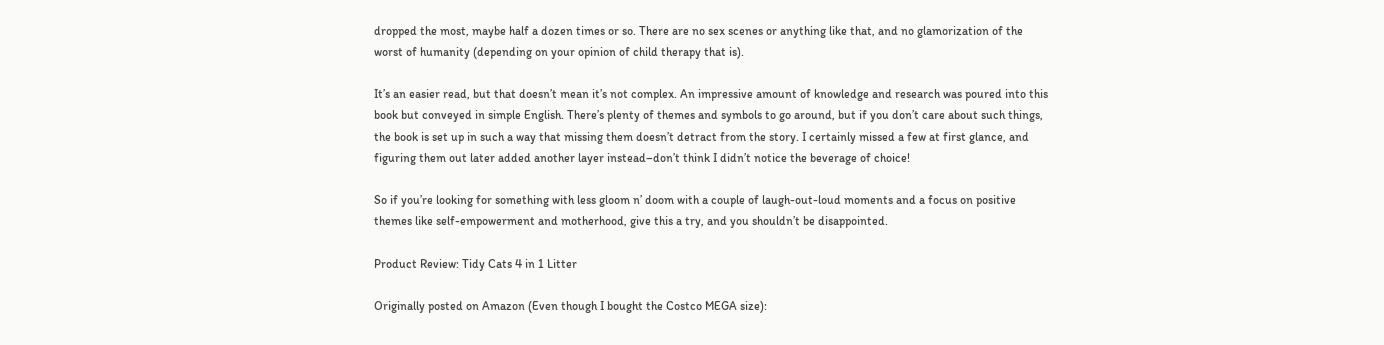dropped the most, maybe half a dozen times or so. There are no sex scenes or anything like that, and no glamorization of the worst of humanity (depending on your opinion of child therapy that is).

It’s an easier read, but that doesn’t mean it’s not complex. An impressive amount of knowledge and research was poured into this book but conveyed in simple English. There’s plenty of themes and symbols to go around, but if you don’t care about such things, the book is set up in such a way that missing them doesn’t detract from the story. I certainly missed a few at first glance, and figuring them out later added another layer instead–don’t think I didn’t notice the beverage of choice!

So if you’re looking for something with less gloom n’ doom with a couple of laugh-out-loud moments and a focus on positive themes like self-empowerment and motherhood, give this a try, and you shouldn’t be disappointed.

Product Review: Tidy Cats 4 in 1 Litter

Originally posted on Amazon (Even though I bought the Costco MEGA size):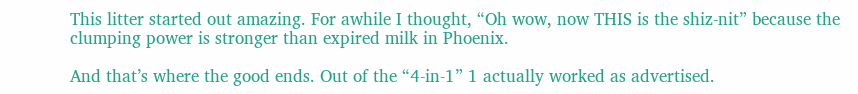This litter started out amazing. For awhile I thought, “Oh wow, now THIS is the shiz-nit” because the clumping power is stronger than expired milk in Phoenix.

And that’s where the good ends. Out of the “4-in-1” 1 actually worked as advertised.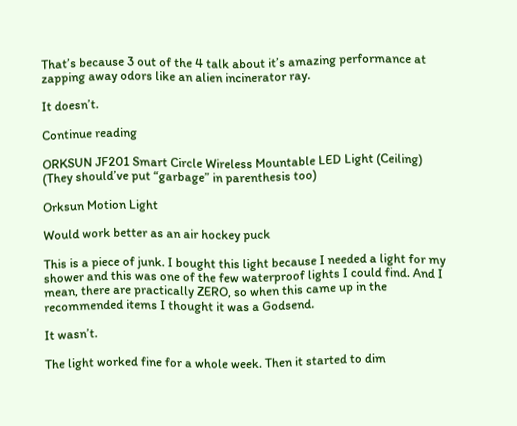That’s because 3 out of the 4 talk about it’s amazing performance at zapping away odors like an alien incinerator ray.

It doesn’t.

Continue reading

ORKSUN JF201 Smart Circle Wireless Mountable LED Light (Ceiling) (They should’ve put “garbage” in parenthesis too)

Orksun Motion Light

Would work better as an air hockey puck

This is a piece of junk. I bought this light because I needed a light for my shower and this was one of the few waterproof lights I could find. And I mean, there are practically ZERO, so when this came up in the recommended items I thought it was a Godsend.

It wasn’t.

The light worked fine for a whole week. Then it started to dim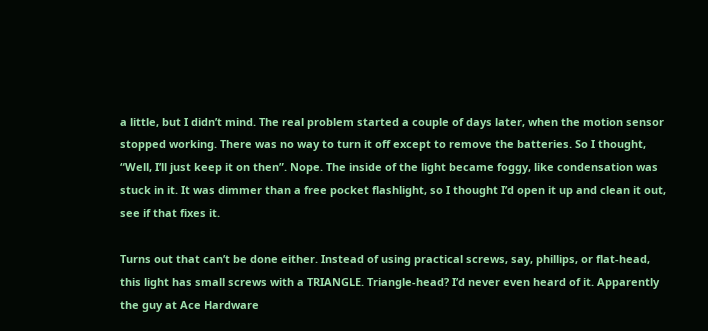a little, but I didn’t mind. The real problem started a couple of days later, when the motion sensor stopped working. There was no way to turn it off except to remove the batteries. So I thought, “Well, I’ll just keep it on then”. Nope. The inside of the light became foggy, like condensation was stuck in it. It was dimmer than a free pocket flashlight, so I thought I’d open it up and clean it out, see if that fixes it.

Turns out that can’t be done either. Instead of using practical screws, say, phillips, or flat-head, this light has small screws with a TRIANGLE. Triangle-head? I’d never even heard of it. Apparently the guy at Ace Hardware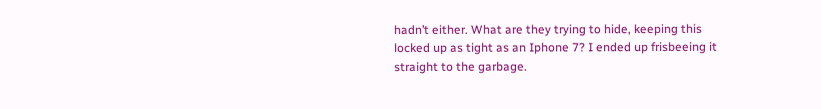hadn’t either. What are they trying to hide, keeping this locked up as tight as an Iphone 7? I ended up frisbeeing it straight to the garbage.